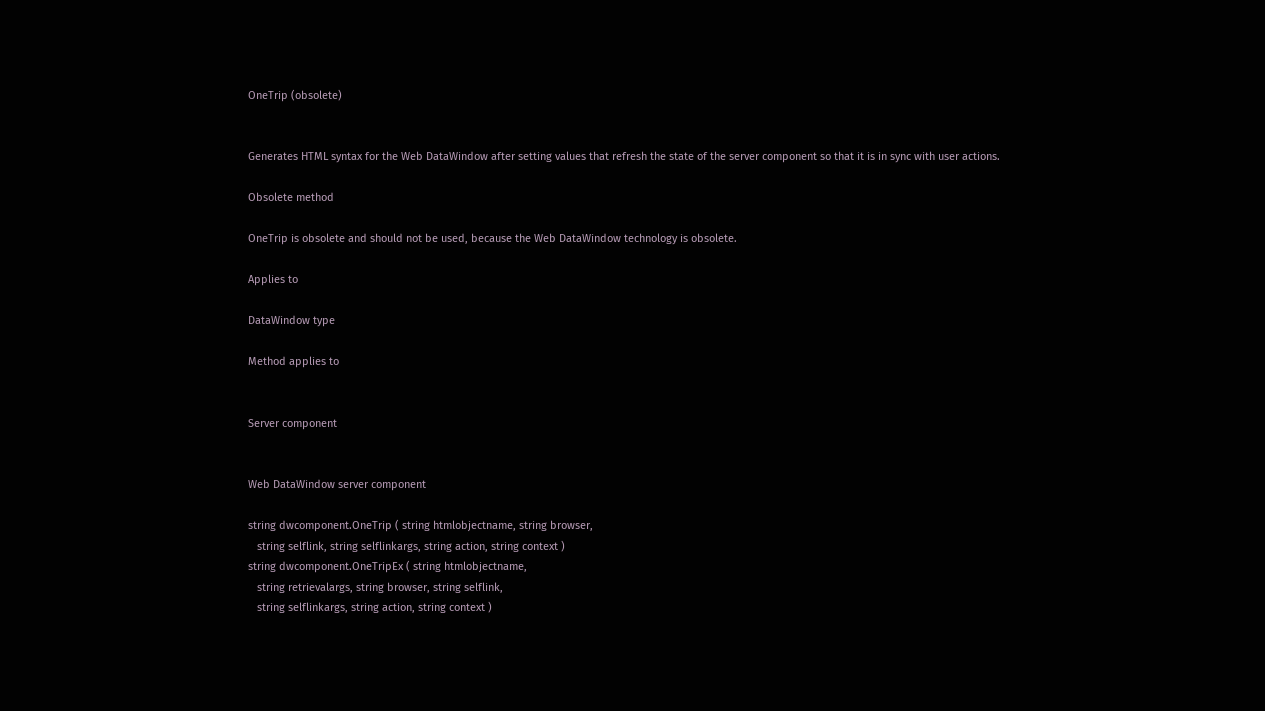OneTrip (obsolete)


Generates HTML syntax for the Web DataWindow after setting values that refresh the state of the server component so that it is in sync with user actions.

Obsolete method

OneTrip is obsolete and should not be used, because the Web DataWindow technology is obsolete.

Applies to

DataWindow type

Method applies to


Server component


Web DataWindow server component

string dwcomponent.OneTrip ( string htmlobjectname, string browser,
   string selflink, string selflinkargs, string action, string context )
string dwcomponent.OneTripEx ( string htmlobjectname,
   string retrievalargs, string browser, string selflink,
   string selflinkargs, string action, string context )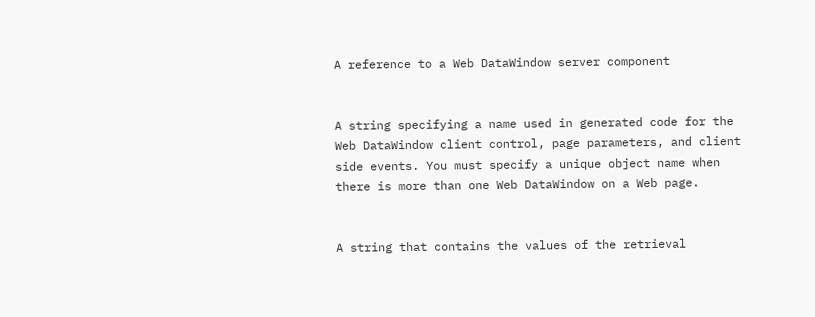A reference to a Web DataWindow server component


A string specifying a name used in generated code for the Web DataWindow client control, page parameters, and client side events. You must specify a unique object name when there is more than one Web DataWindow on a Web page.


A string that contains the values of the retrieval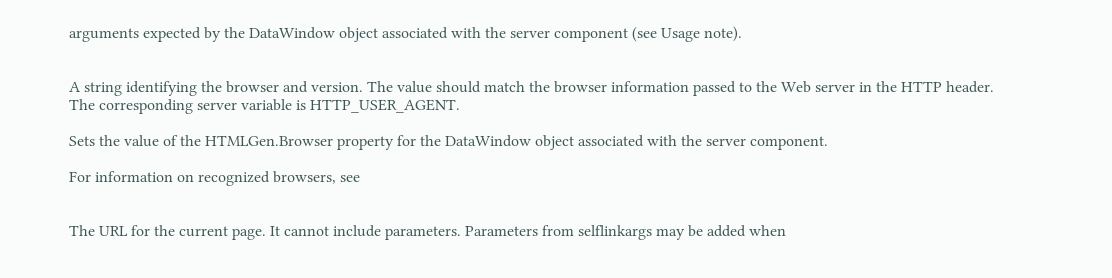arguments expected by the DataWindow object associated with the server component (see Usage note).


A string identifying the browser and version. The value should match the browser information passed to the Web server in the HTTP header. The corresponding server variable is HTTP_USER_AGENT.

Sets the value of the HTMLGen.Browser property for the DataWindow object associated with the server component.

For information on recognized browsers, see


The URL for the current page. It cannot include parameters. Parameters from selflinkargs may be added when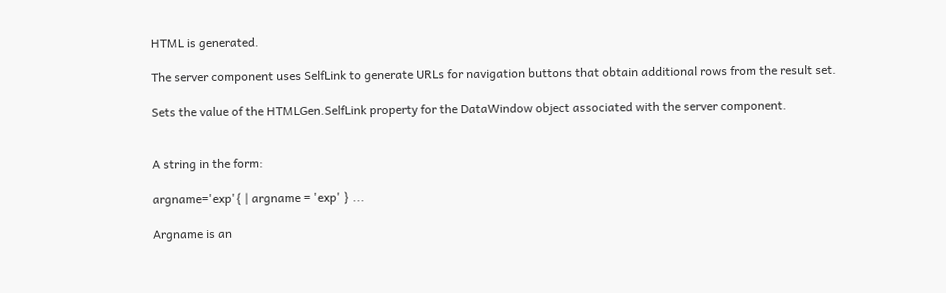HTML is generated.

The server component uses SelfLink to generate URLs for navigation buttons that obtain additional rows from the result set.

Sets the value of the HTMLGen.SelfLink property for the DataWindow object associated with the server component.


A string in the form:

argname='exp'{ | argname = 'exp' } ...

Argname is an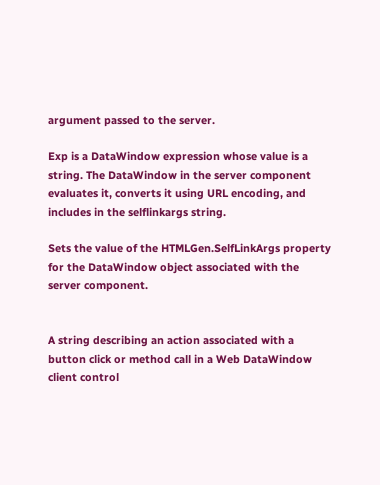argument passed to the server.

Exp is a DataWindow expression whose value is a string. The DataWindow in the server component evaluates it, converts it using URL encoding, and includes in the selflinkargs string.

Sets the value of the HTMLGen.SelfLinkArgs property for the DataWindow object associated with the server component.


A string describing an action associated with a button click or method call in a Web DataWindow client control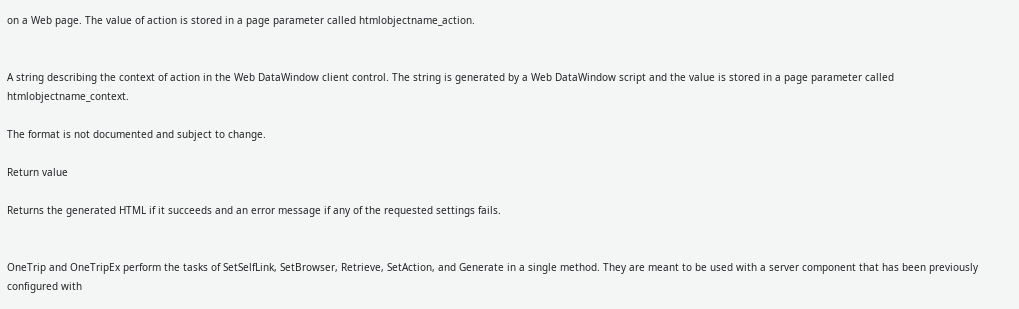on a Web page. The value of action is stored in a page parameter called htmlobjectname_action.


A string describing the context of action in the Web DataWindow client control. The string is generated by a Web DataWindow script and the value is stored in a page parameter called htmlobjectname_context.

The format is not documented and subject to change.

Return value

Returns the generated HTML if it succeeds and an error message if any of the requested settings fails.


OneTrip and OneTripEx perform the tasks of SetSelfLink, SetBrowser, Retrieve, SetAction, and Generate in a single method. They are meant to be used with a server component that has been previously configured with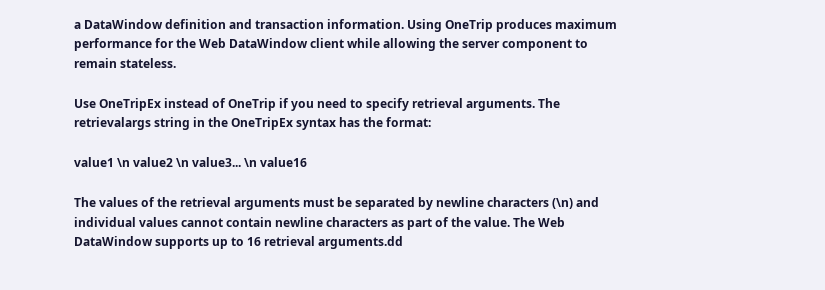a DataWindow definition and transaction information. Using OneTrip produces maximum performance for the Web DataWindow client while allowing the server component to remain stateless.

Use OneTripEx instead of OneTrip if you need to specify retrieval arguments. The retrievalargs string in the OneTripEx syntax has the format:

value1 \n value2 \n value3... \n value16

The values of the retrieval arguments must be separated by newline characters (\n) and individual values cannot contain newline characters as part of the value. The Web DataWindow supports up to 16 retrieval arguments.dd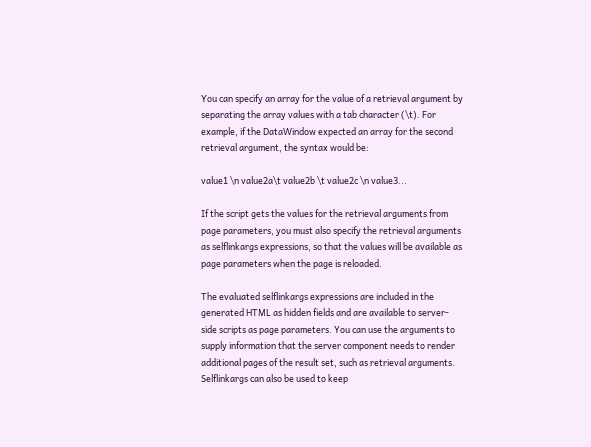You can specify an array for the value of a retrieval argument by separating the array values with a tab character (\t). For example, if the DataWindow expected an array for the second retrieval argument, the syntax would be:

value1 \n value2a\t value2b \t value2c \n value3...

If the script gets the values for the retrieval arguments from page parameters, you must also specify the retrieval arguments as selflinkargs expressions, so that the values will be available as page parameters when the page is reloaded.

The evaluated selflinkargs expressions are included in the generated HTML as hidden fields and are available to server-side scripts as page parameters. You can use the arguments to supply information that the server component needs to render additional pages of the result set, such as retrieval arguments. Selflinkargs can also be used to keep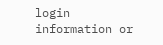login information or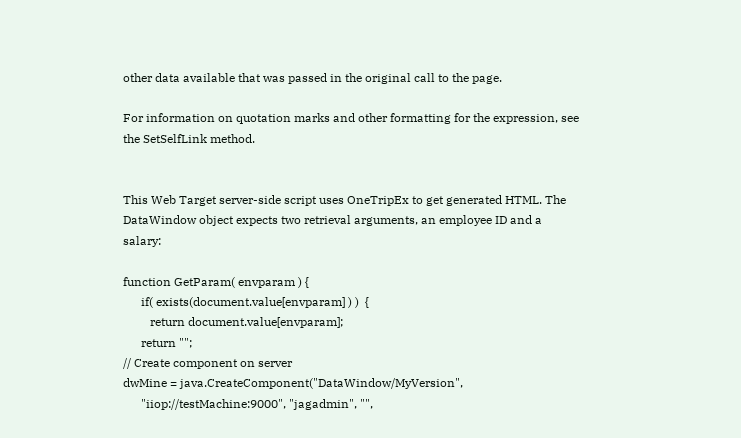other data available that was passed in the original call to the page.

For information on quotation marks and other formatting for the expression, see the SetSelfLink method.


This Web Target server-side script uses OneTripEx to get generated HTML. The DataWindow object expects two retrieval arguments, an employee ID and a salary:

function GetParam( envparam ) {
      if( exists(document.value[envparam] ) )  {
         return document.value[envparam];
      return "";
// Create component on server
dwMine = java.CreateComponent("DataWindow/MyVersion",
      "iiop://testMachine:9000", "jagadmin", "",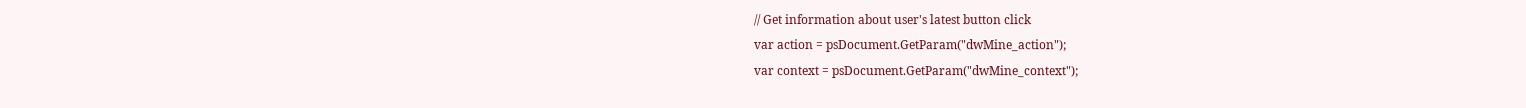// Get information about user's latest button click
var action = psDocument.GetParam("dwMine_action");
var context = psDocument.GetParam("dwMine_context");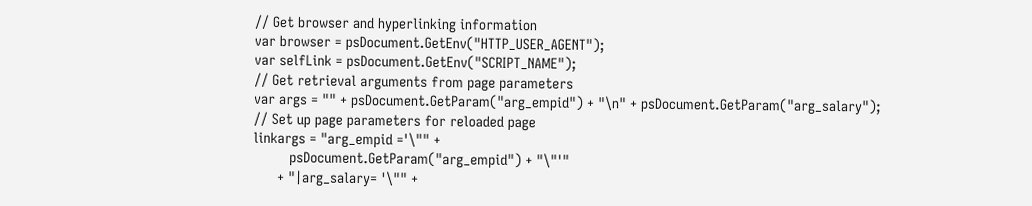// Get browser and hyperlinking information
var browser = psDocument.GetEnv("HTTP_USER_AGENT");
var selfLink = psDocument.GetEnv("SCRIPT_NAME");
// Get retrieval arguments from page parameters
var args = "" + psDocument.GetParam("arg_empid") + "\n" + psDocument.GetParam("arg_salary");
// Set up page parameters for reloaded page
linkargs = "arg_empid ='\"" +
         psDocument.GetParam("arg_empid") + "\"'"
      + "|arg_salary= '\"" +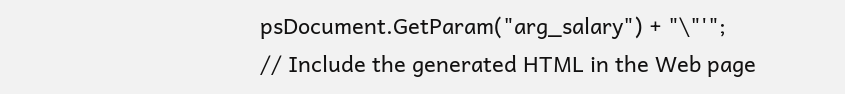psDocument.GetParam("arg_salary") + "\"'";
// Include the generated HTML in the Web page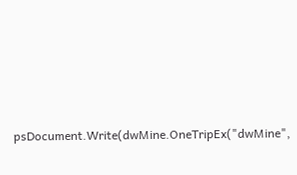psDocument.Write(dwMine.OneTripEx("dwMine",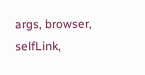args, browser, selfLink,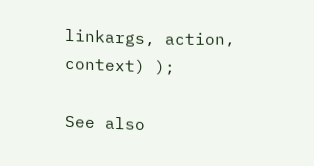linkargs, action, context) );

See also